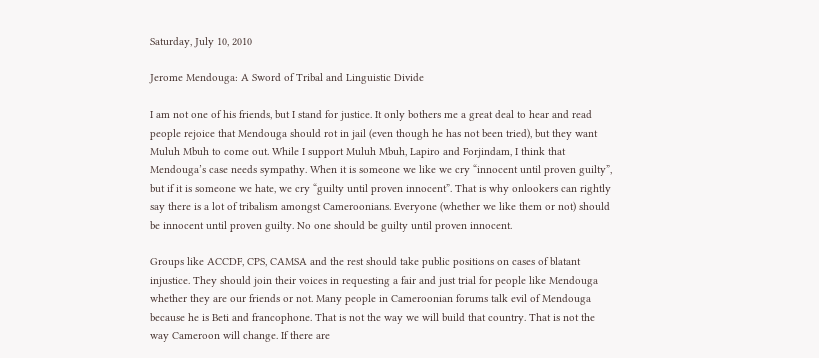Saturday, July 10, 2010

Jerome Mendouga: A Sword of Tribal and Linguistic Divide

I am not one of his friends, but I stand for justice. It only bothers me a great deal to hear and read people rejoice that Mendouga should rot in jail (even though he has not been tried), but they want Muluh Mbuh to come out. While I support Muluh Mbuh, Lapiro and Forjindam, I think that Mendouga’s case needs sympathy. When it is someone we like we cry “innocent until proven guilty”, but if it is someone we hate, we cry “guilty until proven innocent”. That is why onlookers can rightly say there is a lot of tribalism amongst Cameroonians. Everyone (whether we like them or not) should be innocent until proven guilty. No one should be guilty until proven innocent.

Groups like ACCDF, CPS, CAMSA and the rest should take public positions on cases of blatant injustice. They should join their voices in requesting a fair and just trial for people like Mendouga whether they are our friends or not. Many people in Cameroonian forums talk evil of Mendouga because he is Beti and francophone. That is not the way we will build that country. That is not the way Cameroon will change. If there are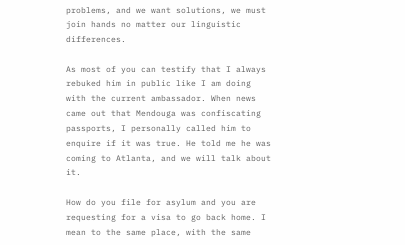problems, and we want solutions, we must join hands no matter our linguistic differences.

As most of you can testify that I always rebuked him in public like I am doing with the current ambassador. When news came out that Mendouga was confiscating passports, I personally called him to enquire if it was true. He told me he was coming to Atlanta, and we will talk about it.

How do you file for asylum and you are requesting for a visa to go back home. I mean to the same place, with the same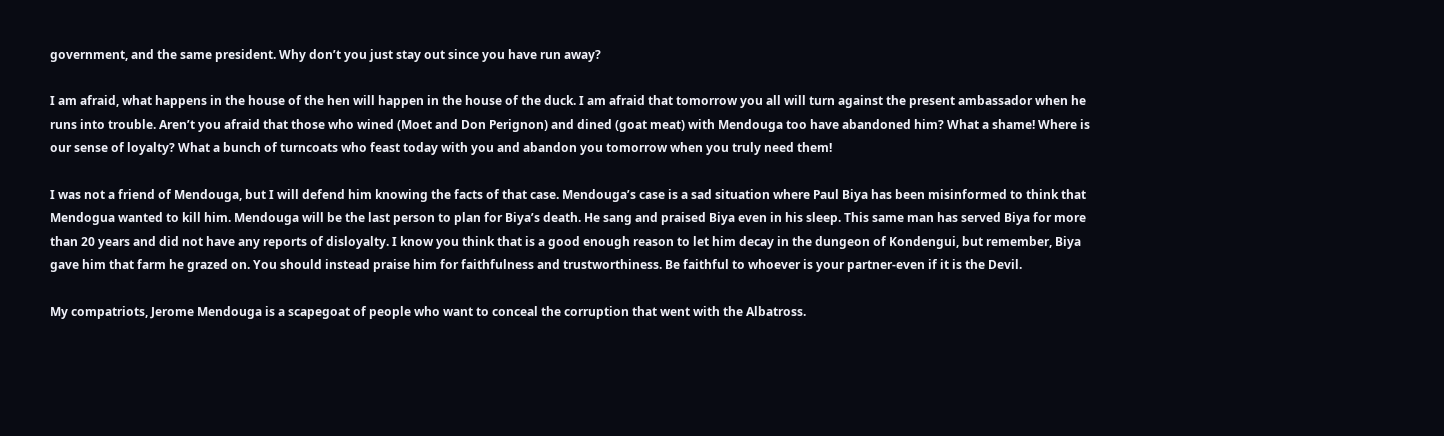government, and the same president. Why don’t you just stay out since you have run away?

I am afraid, what happens in the house of the hen will happen in the house of the duck. I am afraid that tomorrow you all will turn against the present ambassador when he runs into trouble. Aren’t you afraid that those who wined (Moet and Don Perignon) and dined (goat meat) with Mendouga too have abandoned him? What a shame! Where is our sense of loyalty? What a bunch of turncoats who feast today with you and abandon you tomorrow when you truly need them!

I was not a friend of Mendouga, but I will defend him knowing the facts of that case. Mendouga’s case is a sad situation where Paul Biya has been misinformed to think that Mendogua wanted to kill him. Mendouga will be the last person to plan for Biya’s death. He sang and praised Biya even in his sleep. This same man has served Biya for more than 20 years and did not have any reports of disloyalty. I know you think that is a good enough reason to let him decay in the dungeon of Kondengui, but remember, Biya gave him that farm he grazed on. You should instead praise him for faithfulness and trustworthiness. Be faithful to whoever is your partner-even if it is the Devil.

My compatriots, Jerome Mendouga is a scapegoat of people who want to conceal the corruption that went with the Albatross.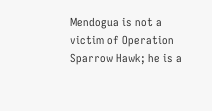Mendogua is not a victim of Operation Sparrow Hawk; he is a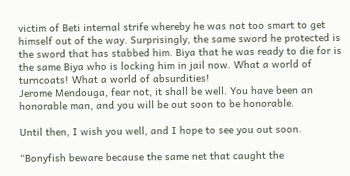victim of Beti internal strife whereby he was not too smart to get himself out of the way. Surprisingly, the same sword he protected is the sword that has stabbed him. Biya that he was ready to die for is the same Biya who is locking him in jail now. What a world of turncoats! What a world of absurdities!
Jerome Mendouga, fear not, it shall be well. You have been an honorable man, and you will be out soon to be honorable.

Until then, I wish you well, and I hope to see you out soon.

“Bonyfish beware because the same net that caught the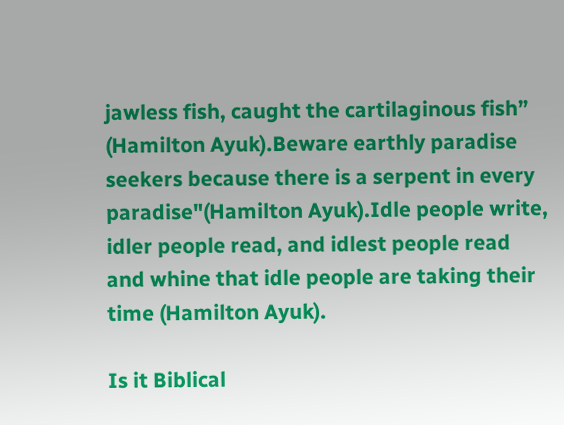jawless fish, caught the cartilaginous fish” (Hamilton Ayuk).Beware earthly paradise seekers because there is a serpent in every paradise"(Hamilton Ayuk).Idle people write, idler people read, and idlest people read and whine that idle people are taking their time (Hamilton Ayuk).

Is it Biblical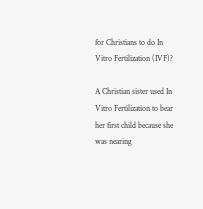for Christians to do In Vitro Fertilization (IVF)?

A Christian sister used In Vitro Fertilization to bear her first child because she was nearing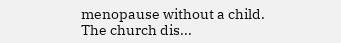menopause without a child. The church dis...